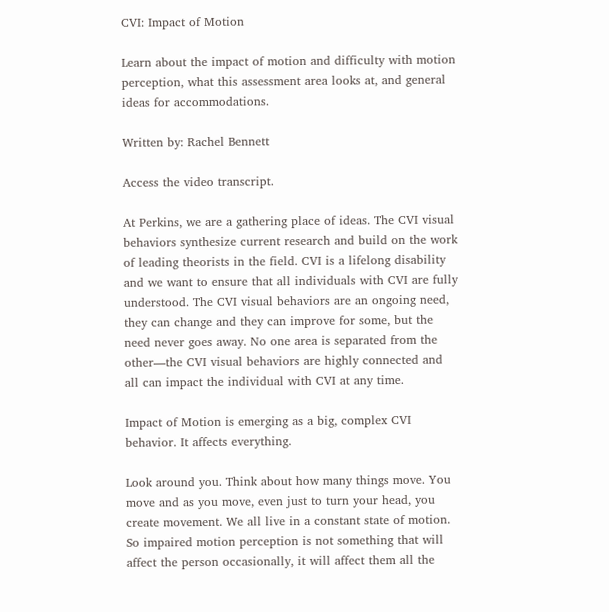CVI: Impact of Motion

Learn about the impact of motion and difficulty with motion perception, what this assessment area looks at, and general ideas for accommodations.

Written by: Rachel Bennett

Access the video transcript.

At Perkins, we are a gathering place of ideas. The CVI visual behaviors synthesize current research and build on the work of leading theorists in the field. CVI is a lifelong disability and we want to ensure that all individuals with CVI are fully understood. The CVI visual behaviors are an ongoing need, they can change and they can improve for some, but the need never goes away. No one area is separated from the other—the CVI visual behaviors are highly connected and all can impact the individual with CVI at any time.

Impact of Motion is emerging as a big, complex CVI behavior. It affects everything.

Look around you. Think about how many things move. You move and as you move, even just to turn your head, you create movement. We all live in a constant state of motion. So impaired motion perception is not something that will affect the person occasionally, it will affect them all the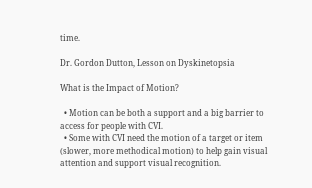time.

Dr. Gordon Dutton, Lesson on Dyskinetopsia

What is the Impact of Motion?

  • Motion can be both a support and a big barrier to access for people with CVI.
  • Some with CVI need the motion of a target or item (slower, more methodical motion) to help gain visual attention and support visual recognition.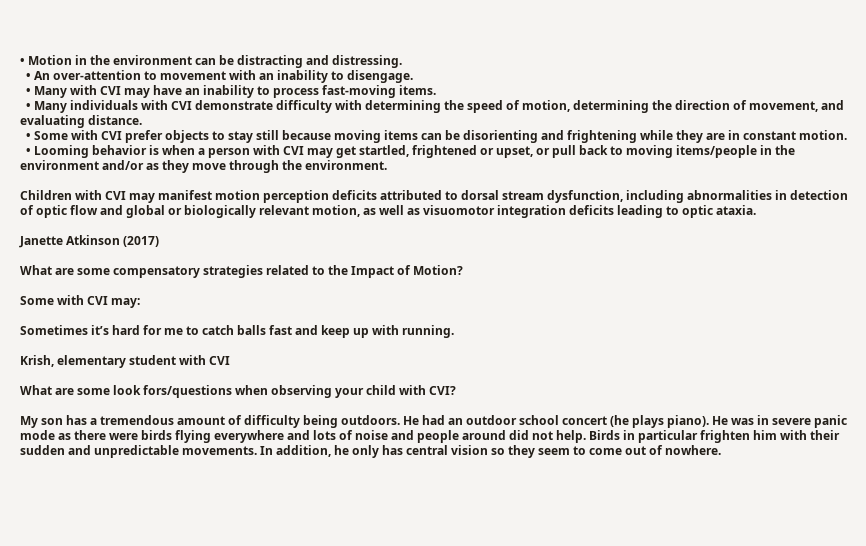• Motion in the environment can be distracting and distressing.
  • An over-attention to movement with an inability to disengage.
  • Many with CVI may have an inability to process fast-moving items.
  • Many individuals with CVI demonstrate difficulty with determining the speed of motion, determining the direction of movement, and evaluating distance.
  • Some with CVI prefer objects to stay still because moving items can be disorienting and frightening while they are in constant motion.
  • Looming behavior is when a person with CVI may get startled, frightened or upset, or pull back to moving items/people in the environment and/or as they move through the environment.

Children with CVI may manifest motion perception deficits attributed to dorsal stream dysfunction, including abnormalities in detection of optic flow and global or biologically relevant motion, as well as visuomotor integration deficits leading to optic ataxia.

Janette Atkinson (2017)

What are some compensatory strategies related to the Impact of Motion?

Some with CVI may:

Sometimes it’s hard for me to catch balls fast and keep up with running.

Krish, elementary student with CVI

What are some look fors/questions when observing your child with CVI?

My son has a tremendous amount of difficulty being outdoors. He had an outdoor school concert (he plays piano). He was in severe panic mode as there were birds flying everywhere and lots of noise and people around did not help. Birds in particular frighten him with their sudden and unpredictable movements. In addition, he only has central vision so they seem to come out of nowhere.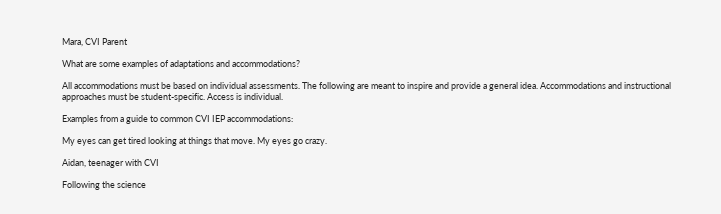Mara, CVI Parent

What are some examples of adaptations and accommodations?

All accommodations must be based on individual assessments. The following are meant to inspire and provide a general idea. Accommodations and instructional approaches must be student-specific. Access is individual.

Examples from a guide to common CVI IEP accommodations:

My eyes can get tired looking at things that move. My eyes go crazy.

Aidan, teenager with CVI

Following the science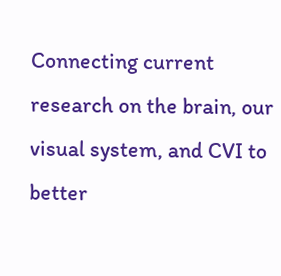Connecting current research on the brain, our visual system, and CVI to better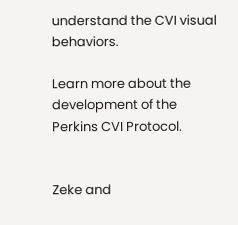understand the CVI visual behaviors.

Learn more about the development of the Perkins CVI Protocol.


Zeke and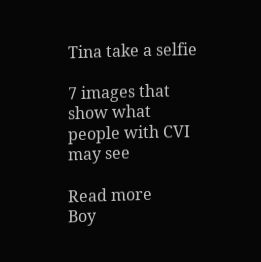Tina take a selfie

7 images that show what people with CVI may see

Read more
Boy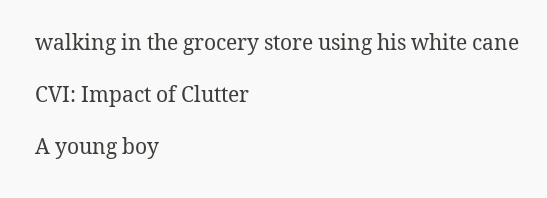walking in the grocery store using his white cane

CVI: Impact of Clutter

A young boy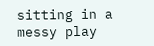sitting in a messy play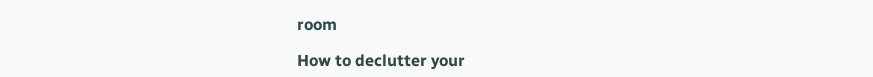room

How to declutter your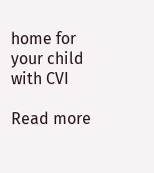home for your child with CVI

Read more